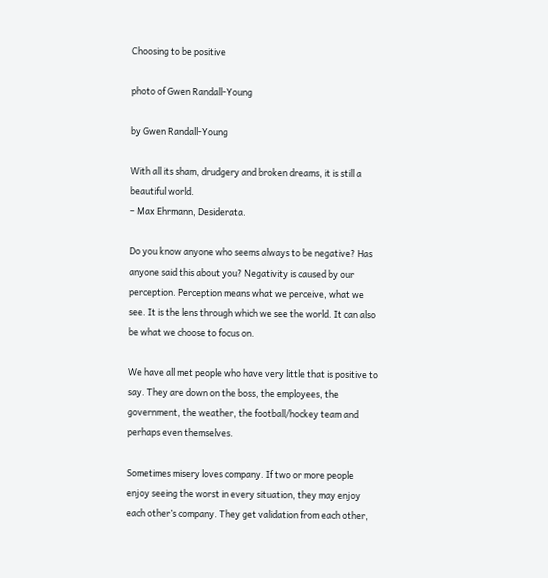Choosing to be positive

photo of Gwen Randall-Young

by Gwen Randall-Young

With all its sham, drudgery and broken dreams, it is still a beautiful world.
– Max Ehrmann, Desiderata.

Do you know anyone who seems always to be negative? Has anyone said this about you? Negativity is caused by our perception. Perception means what we perceive, what we see. It is the lens through which we see the world. It can also be what we choose to focus on.

We have all met people who have very little that is positive to say. They are down on the boss, the employees, the government, the weather, the football/hockey team and perhaps even themselves.

Sometimes misery loves company. If two or more people enjoy seeing the worst in every situation, they may enjoy each other’s company. They get validation from each other,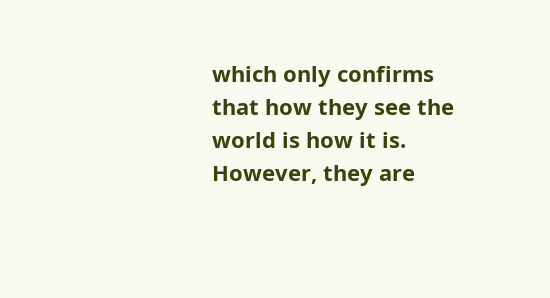which only confirms that how they see the world is how it is. However, they are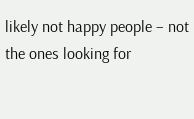likely not happy people – not the ones looking for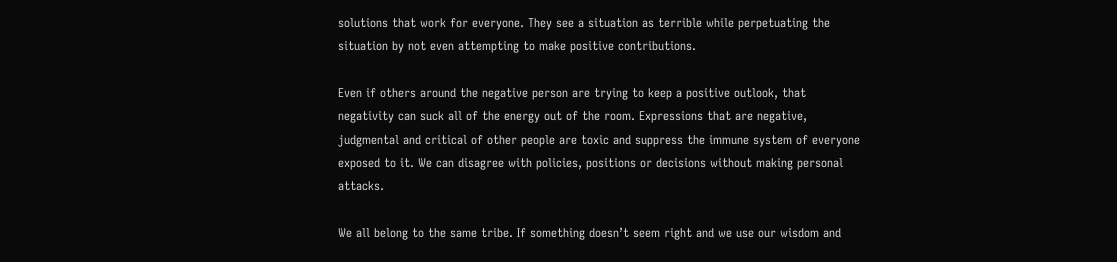solutions that work for everyone. They see a situation as terrible while perpetuating the situation by not even attempting to make positive contributions.

Even if others around the negative person are trying to keep a positive outlook, that negativity can suck all of the energy out of the room. Expressions that are negative, judgmental and critical of other people are toxic and suppress the immune system of everyone exposed to it. We can disagree with policies, positions or decisions without making personal attacks.

We all belong to the same tribe. If something doesn’t seem right and we use our wisdom and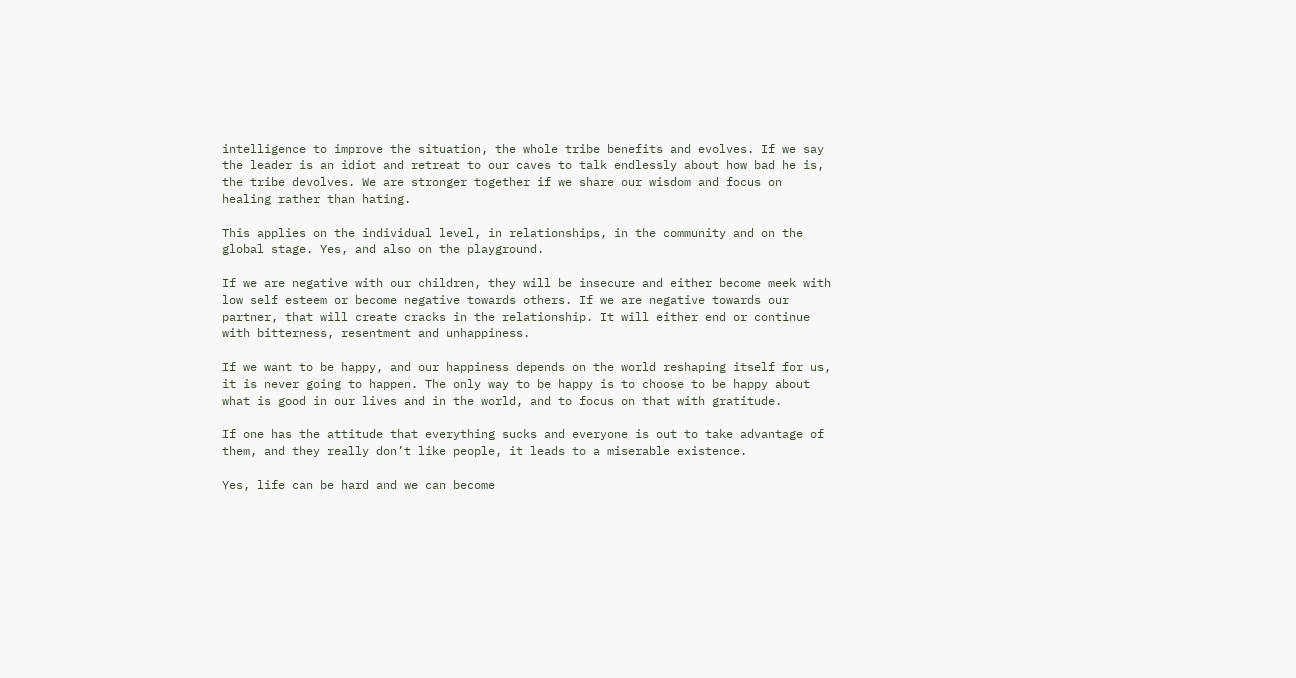intelligence to improve the situation, the whole tribe benefits and evolves. If we say the leader is an idiot and retreat to our caves to talk endlessly about how bad he is, the tribe devolves. We are stronger together if we share our wisdom and focus on healing rather than hating.

This applies on the individual level, in relationships, in the community and on the global stage. Yes, and also on the playground.

If we are negative with our children, they will be insecure and either become meek with low self esteem or become negative towards others. If we are negative towards our partner, that will create cracks in the relationship. It will either end or continue with bitterness, resentment and unhappiness.

If we want to be happy, and our happiness depends on the world reshaping itself for us, it is never going to happen. The only way to be happy is to choose to be happy about what is good in our lives and in the world, and to focus on that with gratitude.

If one has the attitude that everything sucks and everyone is out to take advantage of them, and they really don’t like people, it leads to a miserable existence.

Yes, life can be hard and we can become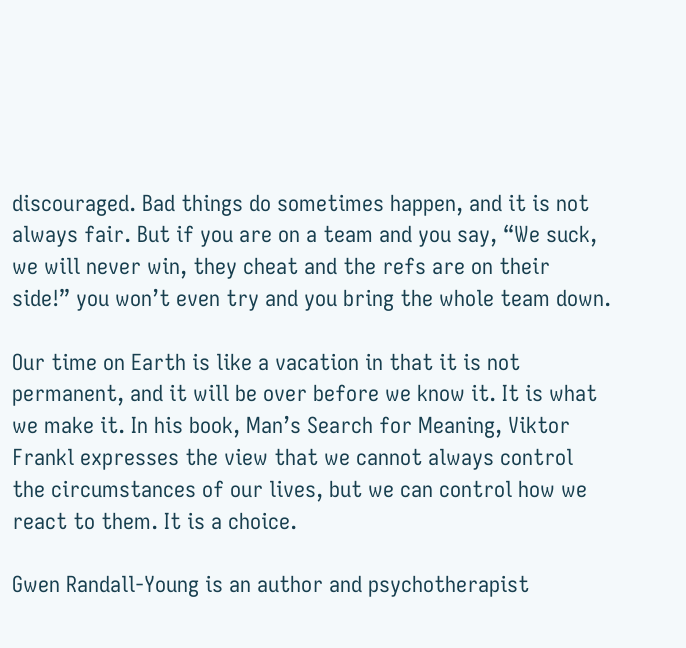discouraged. Bad things do sometimes happen, and it is not always fair. But if you are on a team and you say, “We suck, we will never win, they cheat and the refs are on their side!” you won’t even try and you bring the whole team down.

Our time on Earth is like a vacation in that it is not permanent, and it will be over before we know it. It is what we make it. In his book, Man’s Search for Meaning, Viktor Frankl expresses the view that we cannot always control the circumstances of our lives, but we can control how we react to them. It is a choice.

Gwen Randall-Young is an author and psychotherapist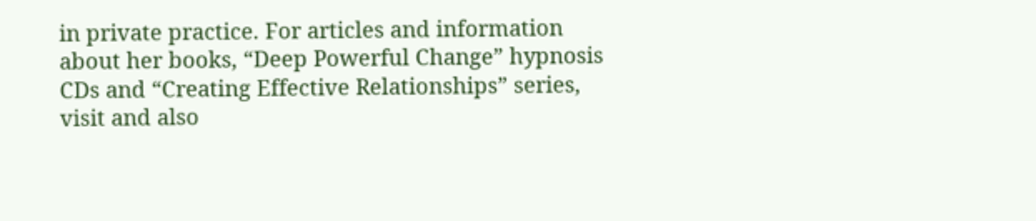in private practice. For articles and information about her books, “Deep Powerful Change” hypnosis CDs and “Creating Effective Relationships” series, visit and also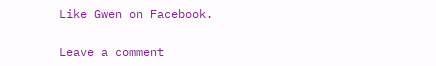Like Gwen on Facebook.

Leave a comment